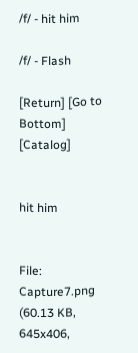/f/ - hit him

/f/ - Flash

[Return] [Go to Bottom] [Catalog]


hit him


File: Capture7.png (60.13 KB, 645x406,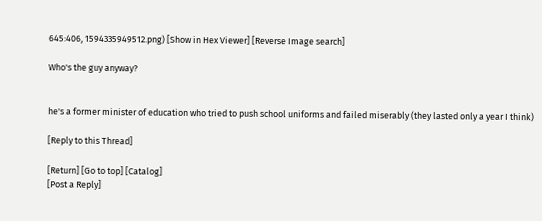645:406, 1594335949512.png) [Show in Hex Viewer] [Reverse Image search]

Who's the guy anyway?


he's a former minister of education who tried to push school uniforms and failed miserably (they lasted only a year I think)

[Reply to this Thread]

[Return] [Go to top] [Catalog]
[Post a Reply]